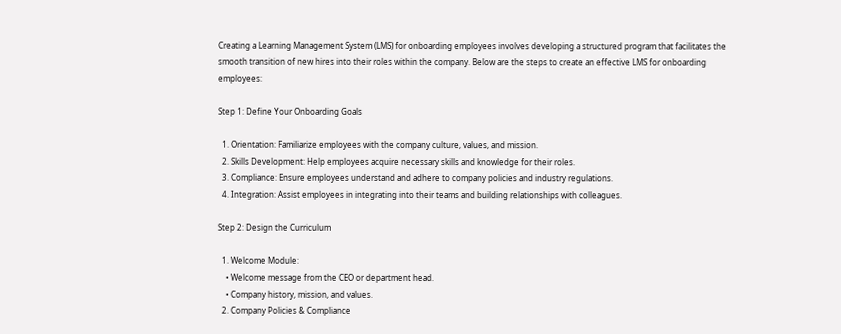Creating a Learning Management System (LMS) for onboarding employees involves developing a structured program that facilitates the smooth transition of new hires into their roles within the company. Below are the steps to create an effective LMS for onboarding employees:

Step 1: Define Your Onboarding Goals

  1. Orientation: Familiarize employees with the company culture, values, and mission.
  2. Skills Development: Help employees acquire necessary skills and knowledge for their roles.
  3. Compliance: Ensure employees understand and adhere to company policies and industry regulations.
  4. Integration: Assist employees in integrating into their teams and building relationships with colleagues.

Step 2: Design the Curriculum

  1. Welcome Module:
    • Welcome message from the CEO or department head.
    • Company history, mission, and values.
  2. Company Policies & Compliance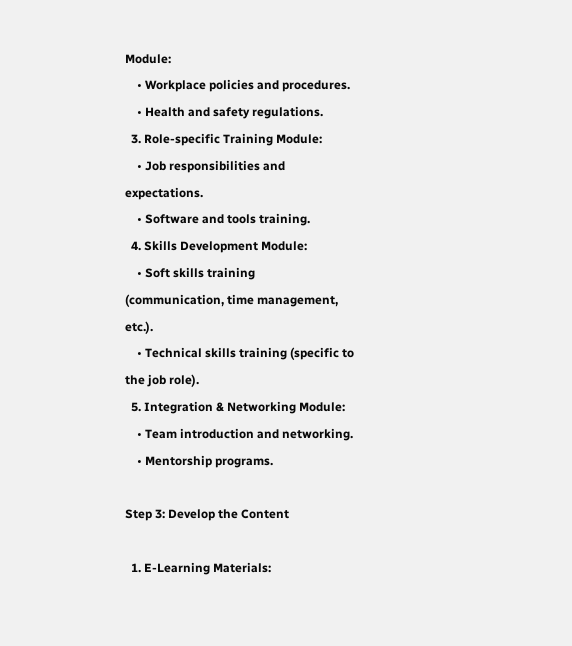Module:
    • Workplace policies and procedures.
    • Health and safety regulations.
  3. Role-specific Training Module:
    • Job responsibilities and expectations.
    • Software and tools training.
  4. Skills Development Module:
    • Soft skills training (communication, time management, etc.).
    • Technical skills training (specific to the job role).
  5. Integration & Networking Module:
    • Team introduction and networking.
    • Mentorship programs.

Step 3: Develop the Content

  1. E-Learning Materials: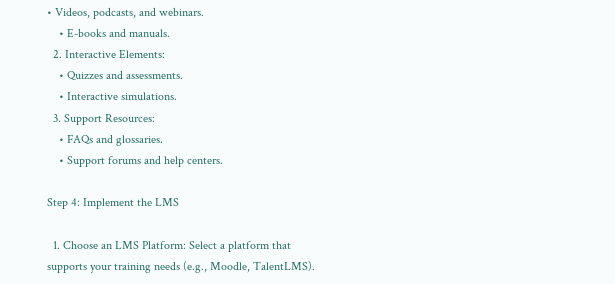• Videos, podcasts, and webinars.
    • E-books and manuals.
  2. Interactive Elements:
    • Quizzes and assessments.
    • Interactive simulations.
  3. Support Resources:
    • FAQs and glossaries.
    • Support forums and help centers.

Step 4: Implement the LMS

  1. Choose an LMS Platform: Select a platform that supports your training needs (e.g., Moodle, TalentLMS).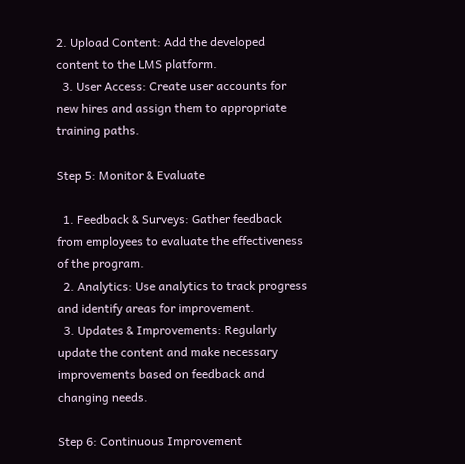2. Upload Content: Add the developed content to the LMS platform.
  3. User Access: Create user accounts for new hires and assign them to appropriate training paths.

Step 5: Monitor & Evaluate

  1. Feedback & Surveys: Gather feedback from employees to evaluate the effectiveness of the program.
  2. Analytics: Use analytics to track progress and identify areas for improvement.
  3. Updates & Improvements: Regularly update the content and make necessary improvements based on feedback and changing needs.

Step 6: Continuous Improvement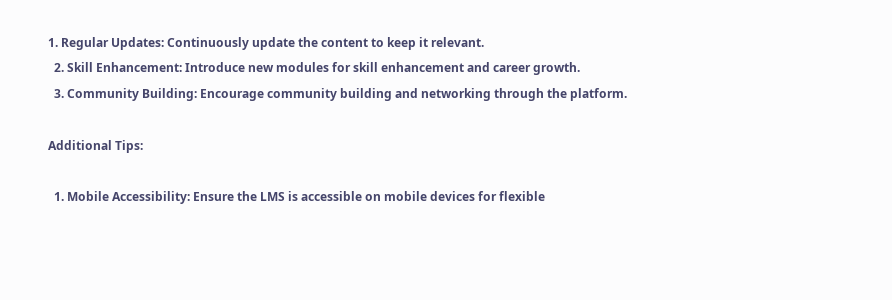1. Regular Updates: Continuously update the content to keep it relevant.
  2. Skill Enhancement: Introduce new modules for skill enhancement and career growth.
  3. Community Building: Encourage community building and networking through the platform.

Additional Tips:

  1. Mobile Accessibility: Ensure the LMS is accessible on mobile devices for flexible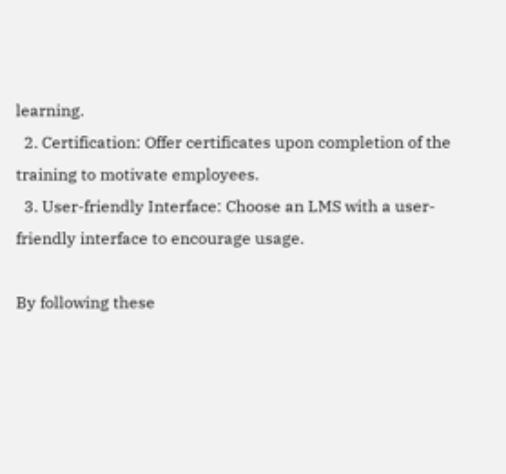learning.
  2. Certification: Offer certificates upon completion of the training to motivate employees.
  3. User-friendly Interface: Choose an LMS with a user-friendly interface to encourage usage.

By following these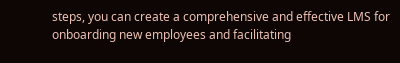steps, you can create a comprehensive and effective LMS for onboarding new employees and facilitating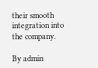their smooth integration into the company.

By admin